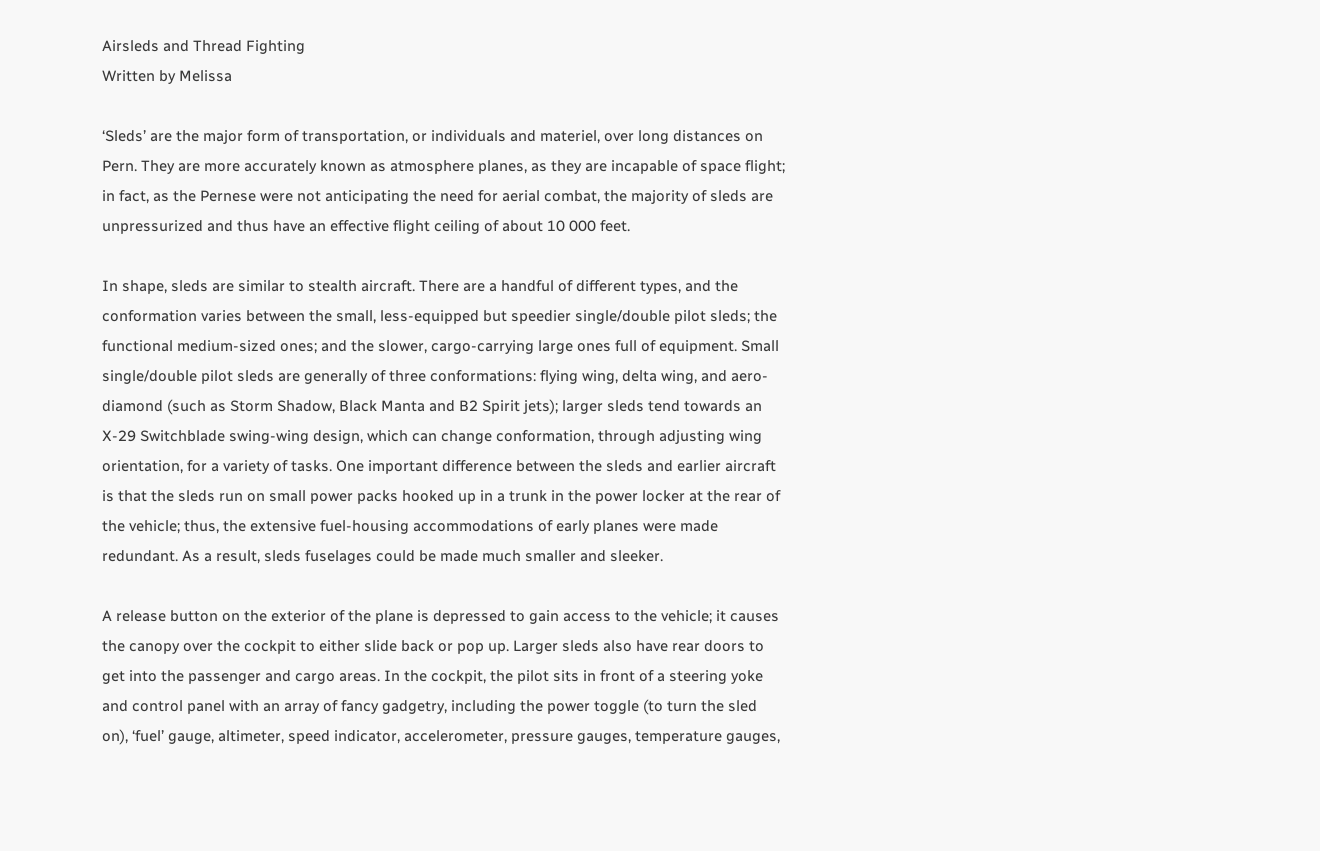Airsleds and Thread Fighting
Written by Melissa

‘Sleds’ are the major form of transportation, or individuals and materiel, over long distances on Pern. They are more accurately known as atmosphere planes, as they are incapable of space flight; in fact, as the Pernese were not anticipating the need for aerial combat, the majority of sleds are unpressurized and thus have an effective flight ceiling of about 10 000 feet.

In shape, sleds are similar to stealth aircraft. There are a handful of different types, and the conformation varies between the small, less-equipped but speedier single/double pilot sleds; the functional medium-sized ones; and the slower, cargo-carrying large ones full of equipment. Small single/double pilot sleds are generally of three conformations: flying wing, delta wing, and aero-diamond (such as Storm Shadow, Black Manta and B2 Spirit jets); larger sleds tend towards an X-29 Switchblade swing-wing design, which can change conformation, through adjusting wing orientation, for a variety of tasks. One important difference between the sleds and earlier aircraft is that the sleds run on small power packs hooked up in a trunk in the power locker at the rear of the vehicle; thus, the extensive fuel-housing accommodations of early planes were made redundant. As a result, sleds fuselages could be made much smaller and sleeker.

A release button on the exterior of the plane is depressed to gain access to the vehicle; it causes the canopy over the cockpit to either slide back or pop up. Larger sleds also have rear doors to get into the passenger and cargo areas. In the cockpit, the pilot sits in front of a steering yoke and control panel with an array of fancy gadgetry, including the power toggle (to turn the sled on), ‘fuel’ gauge, altimeter, speed indicator, accelerometer, pressure gauges, temperature gauges,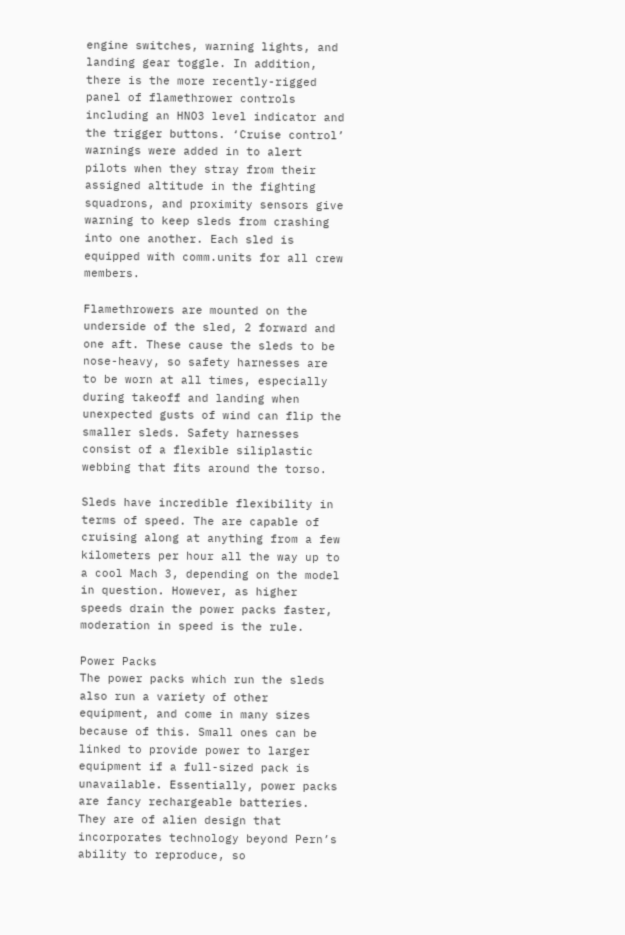engine switches, warning lights, and landing gear toggle. In addition, there is the more recently-rigged panel of flamethrower controls including an HNO3 level indicator and the trigger buttons. ‘Cruise control’ warnings were added in to alert pilots when they stray from their assigned altitude in the fighting squadrons, and proximity sensors give warning to keep sleds from crashing into one another. Each sled is equipped with comm.units for all crew members.

Flamethrowers are mounted on the underside of the sled, 2 forward and one aft. These cause the sleds to be nose-heavy, so safety harnesses are to be worn at all times, especially during takeoff and landing when unexpected gusts of wind can flip the smaller sleds. Safety harnesses consist of a flexible siliplastic webbing that fits around the torso.

Sleds have incredible flexibility in terms of speed. The are capable of cruising along at anything from a few kilometers per hour all the way up to a cool Mach 3, depending on the model in question. However, as higher speeds drain the power packs faster, moderation in speed is the rule.

Power Packs
The power packs which run the sleds also run a variety of other equipment, and come in many sizes because of this. Small ones can be linked to provide power to larger equipment if a full-sized pack is unavailable. Essentially, power packs are fancy rechargeable batteries. They are of alien design that incorporates technology beyond Pern’s ability to reproduce, so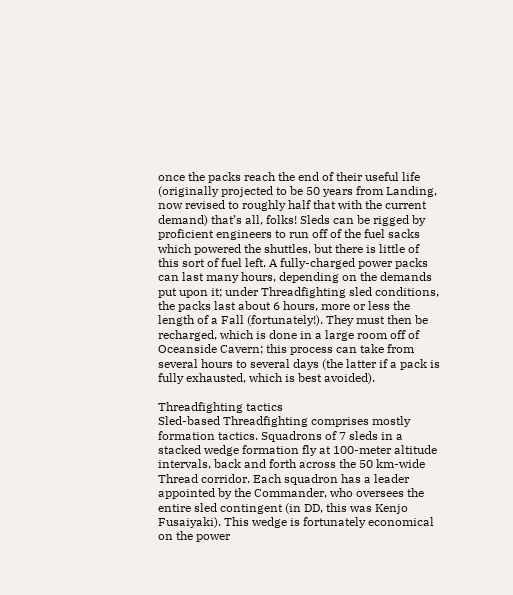once the packs reach the end of their useful life (originally projected to be 50 years from Landing, now revised to roughly half that with the current demand) that’s all, folks! Sleds can be rigged by proficient engineers to run off of the fuel sacks which powered the shuttles, but there is little of this sort of fuel left. A fully-charged power packs can last many hours, depending on the demands put upon it; under Threadfighting sled conditions, the packs last about 6 hours, more or less the length of a Fall (fortunately!). They must then be recharged, which is done in a large room off of Oceanside Cavern; this process can take from several hours to several days (the latter if a pack is fully exhausted, which is best avoided).

Threadfighting tactics
Sled-based Threadfighting comprises mostly formation tactics. Squadrons of 7 sleds in a stacked wedge formation fly at 100-meter altitude intervals, back and forth across the 50 km-wide Thread corridor. Each squadron has a leader appointed by the Commander, who oversees the entire sled contingent (in DD, this was Kenjo Fusaiyaki). This wedge is fortunately economical on the power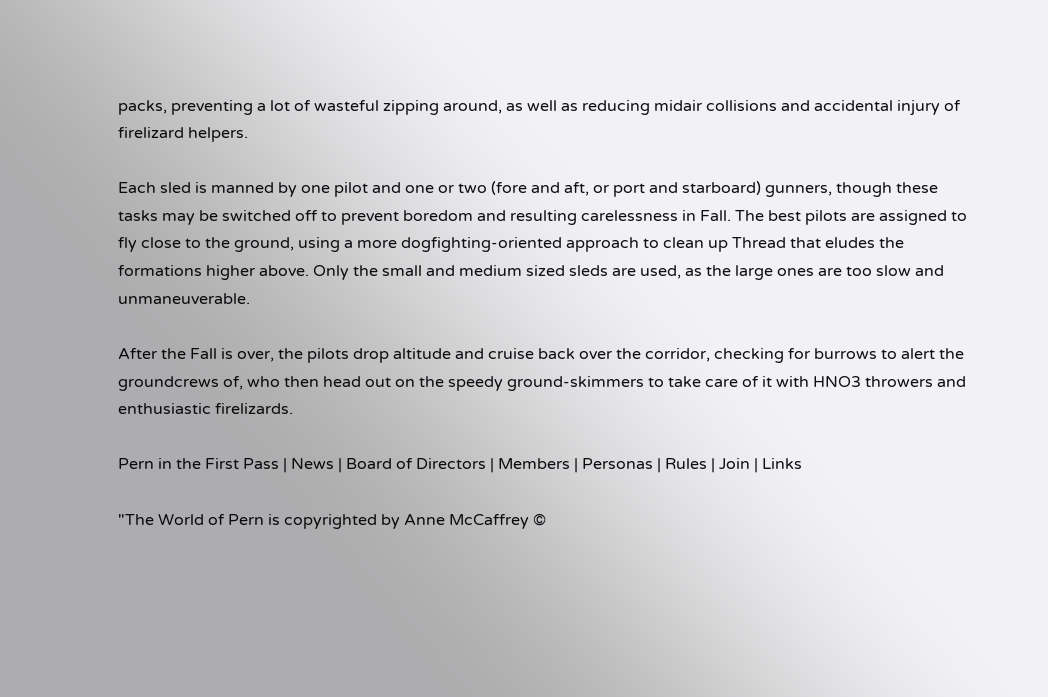packs, preventing a lot of wasteful zipping around, as well as reducing midair collisions and accidental injury of firelizard helpers.

Each sled is manned by one pilot and one or two (fore and aft, or port and starboard) gunners, though these tasks may be switched off to prevent boredom and resulting carelessness in Fall. The best pilots are assigned to fly close to the ground, using a more dogfighting-oriented approach to clean up Thread that eludes the formations higher above. Only the small and medium sized sleds are used, as the large ones are too slow and unmaneuverable.

After the Fall is over, the pilots drop altitude and cruise back over the corridor, checking for burrows to alert the groundcrews of, who then head out on the speedy ground-skimmers to take care of it with HNO3 throwers and enthusiastic firelizards.

Pern in the First Pass | News | Board of Directors | Members | Personas | Rules | Join | Links

"The World of Pern is copyrighted by Anne McCaffrey ©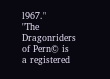l967."
"The Dragonriders of Pern© is a registered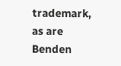trademark, as are Benden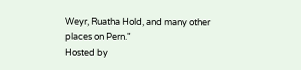Weyr, Ruatha Hold, and many other places on Pern."
Hosted by